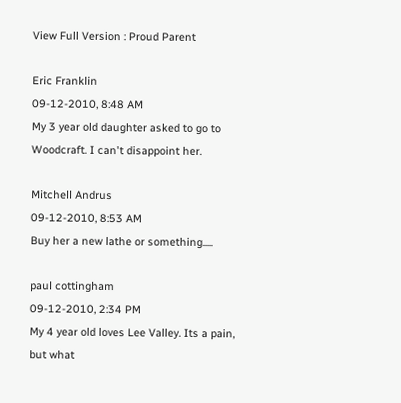View Full Version : Proud Parent

Eric Franklin
09-12-2010, 8:48 AM
My 3 year old daughter asked to go to Woodcraft. I can't disappoint her.

Mitchell Andrus
09-12-2010, 8:53 AM
Buy her a new lathe or something.....

paul cottingham
09-12-2010, 2:34 PM
My 4 year old loves Lee Valley. Its a pain, but what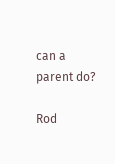can a parent do?

Rod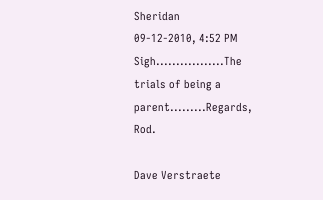Sheridan
09-12-2010, 4:52 PM
Sigh.................The trials of being a parent.........Regards, Rod.

Dave Verstraete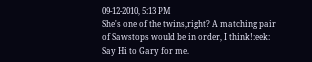09-12-2010, 5:13 PM
She's one of the twins,right? A matching pair of Sawstops would be in order, I think!:eek: Say Hi to Gary for me.